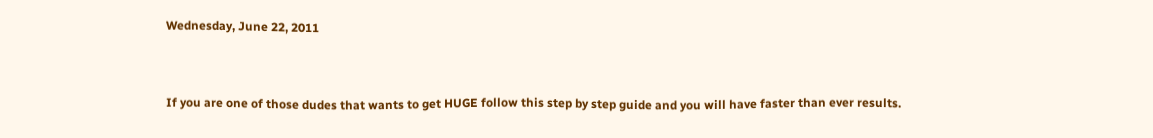Wednesday, June 22, 2011


If you are one of those dudes that wants to get HUGE follow this step by step guide and you will have faster than ever results.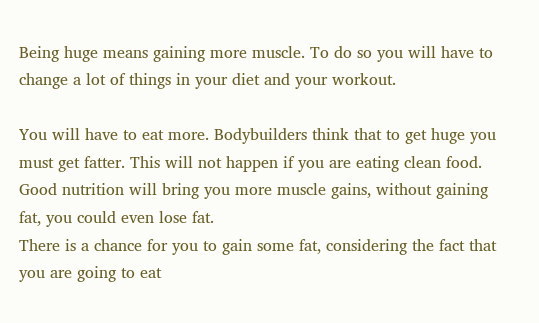Being huge means gaining more muscle. To do so you will have to change a lot of things in your diet and your workout.

You will have to eat more. Bodybuilders think that to get huge you must get fatter. This will not happen if you are eating clean food. Good nutrition will bring you more muscle gains, without gaining fat, you could even lose fat.
There is a chance for you to gain some fat, considering the fact that you are going to eat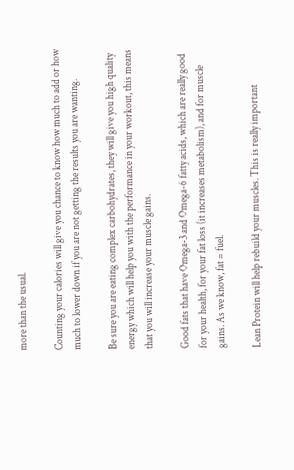more than the usual.

Counting your calories will give you chance to know how much to add or how much to lower down if you are not getting the results you are wanting.

Be sure you are eating complex carbohydrates, they will give you high quality energy which will help you with the performance in your workout, this means that you will increase your muscle gains.

Good fats that have Omega-3 and Omega-6 fatty acids, which are really good for your health, for your fat loss (it increases metabolism), and for muscle gains. As we know, fat = fuel.

Lean Protein will help rebuild your muscles. This is really important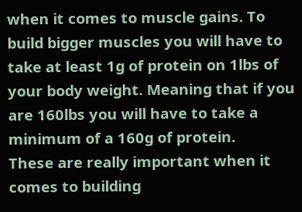when it comes to muscle gains. To build bigger muscles you will have to take at least 1g of protein on 1lbs of your body weight. Meaning that if you are 160lbs you will have to take a minimum of a 160g of protein.
These are really important when it comes to building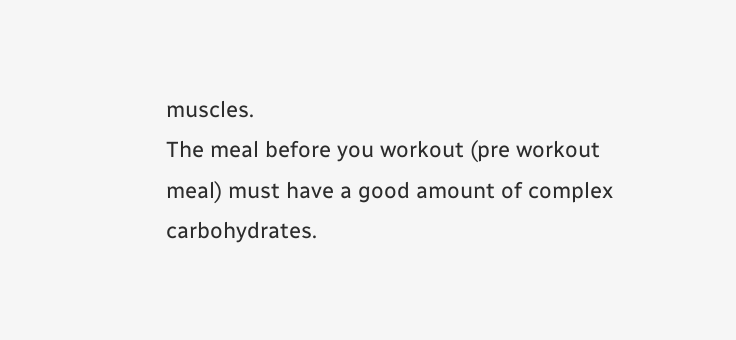muscles.
The meal before you workout (pre workout meal) must have a good amount of complex carbohydrates.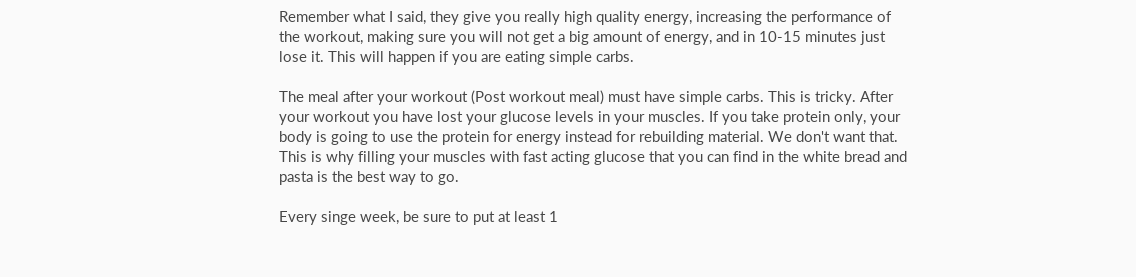Remember what I said, they give you really high quality energy, increasing the performance of the workout, making sure you will not get a big amount of energy, and in 10-15 minutes just lose it. This will happen if you are eating simple carbs.

The meal after your workout (Post workout meal) must have simple carbs. This is tricky. After your workout you have lost your glucose levels in your muscles. If you take protein only, your body is going to use the protein for energy instead for rebuilding material. We don't want that. This is why filling your muscles with fast acting glucose that you can find in the white bread and pasta is the best way to go.

Every singe week, be sure to put at least 1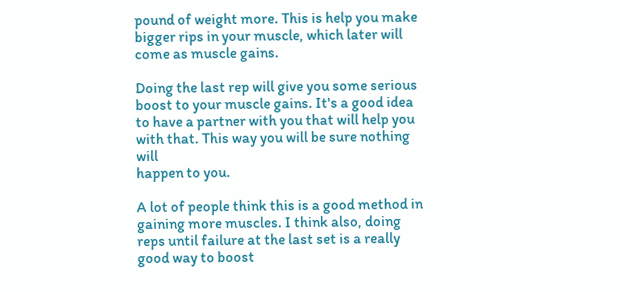pound of weight more. This is help you make bigger rips in your muscle, which later will come as muscle gains.

Doing the last rep will give you some serious boost to your muscle gains. It's a good idea to have a partner with you that will help you with that. This way you will be sure nothing will
happen to you.

A lot of people think this is a good method in gaining more muscles. I think also, doing reps until failure at the last set is a really good way to boost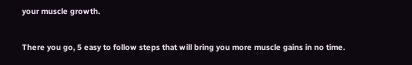your muscle growth.

There you go, 5 easy to follow steps that will bring you more muscle gains in no time.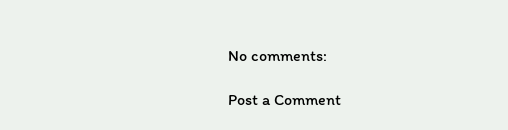No comments:

Post a Comment